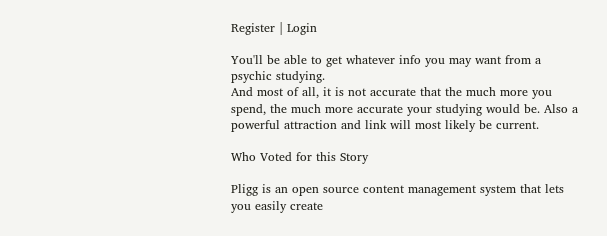Register | Login

You'll be able to get whatever info you may want from a psychic studying.
And most of all, it is not accurate that the much more you spend, the much more accurate your studying would be. Also a powerful attraction and link will most likely be current.

Who Voted for this Story

Pligg is an open source content management system that lets you easily create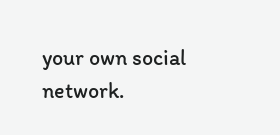your own social network.